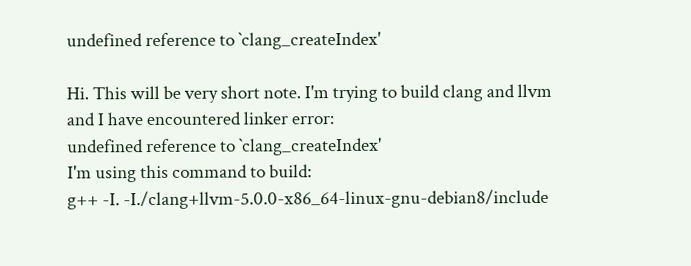undefined reference to `clang_createIndex'

Hi. This will be very short note. I'm trying to build clang and llvm and I have encountered linker error:
undefined reference to `clang_createIndex'
I'm using this command to build:
g++ -I. -I./clang+llvm-5.0.0-x86_64-linux-gnu-debian8/include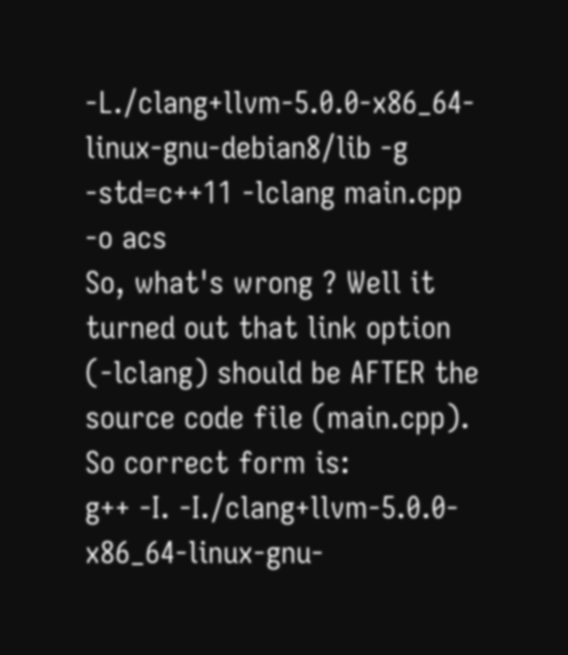-L./clang+llvm-5.0.0-x86_64-linux-gnu-debian8/lib -g -std=c++11 -lclang main.cpp -o acs
So, what's wrong ? Well it turned out that link option (-lclang) should be AFTER the source code file (main.cpp).
So correct form is:
g++ -I. -I./clang+llvm-5.0.0-x86_64-linux-gnu-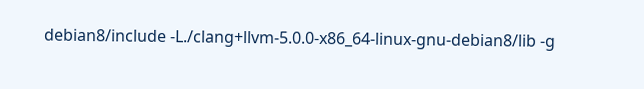debian8/include -L./clang+llvm-5.0.0-x86_64-linux-gnu-debian8/lib -g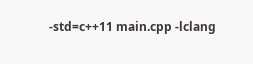-std=c++11 main.cpp -lclang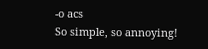-o acs
So simple, so annoying!